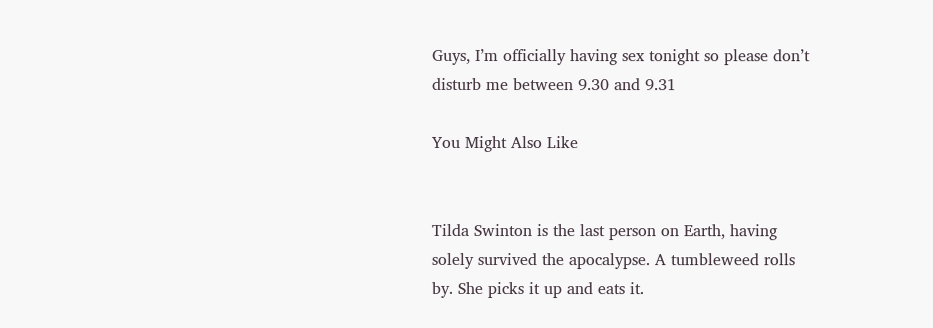Guys, I’m officially having sex tonight so please don’t disturb me between 9.30 and 9.31

You Might Also Like


Tilda Swinton is the last person on Earth, having solely survived the apocalypse. A tumbleweed rolls by. She picks it up and eats it.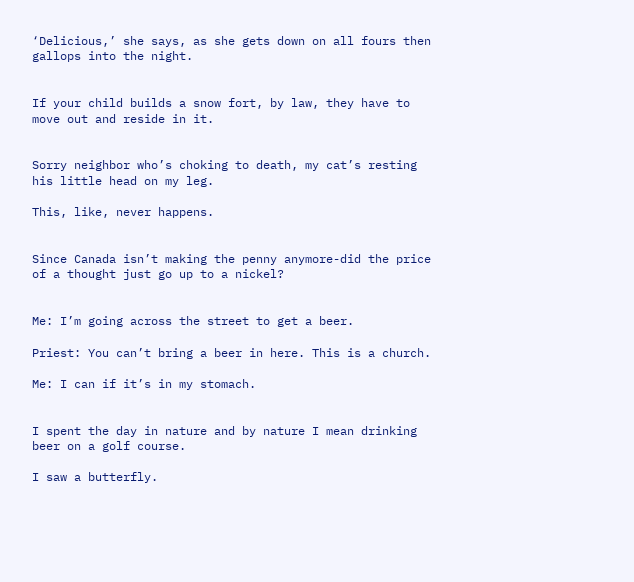‘Delicious,’ she says, as she gets down on all fours then gallops into the night.


If your child builds a snow fort, by law, they have to move out and reside in it.


Sorry neighbor who’s choking to death, my cat’s resting his little head on my leg.

This, like, never happens.


Since Canada isn’t making the penny anymore-did the price of a thought just go up to a nickel?


Me: I’m going across the street to get a beer.

Priest: You can’t bring a beer in here. This is a church.

Me: I can if it’s in my stomach.


I spent the day in nature and by nature I mean drinking beer on a golf course.

I saw a butterfly.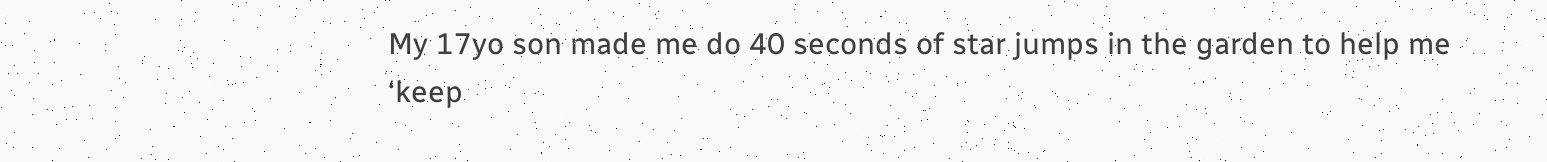My 17yo son made me do 40 seconds of star jumps in the garden to help me ‘keep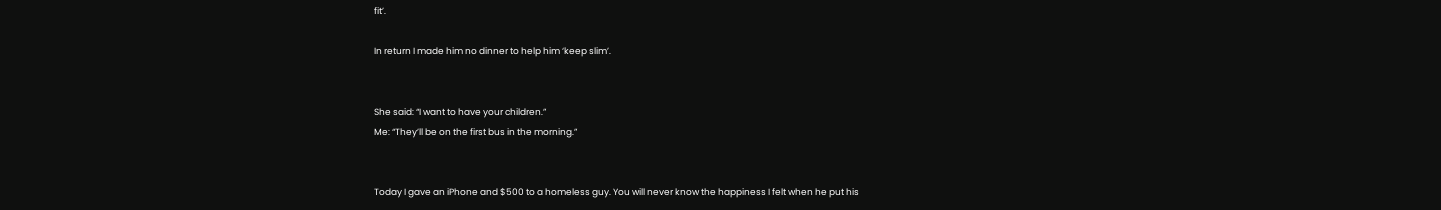fit’.

In return I made him no dinner to help him ‘keep slim’.


She said: “I want to have your children.”
Me: “They’ll be on the first bus in the morning.”


Today I gave an iPhone and $500 to a homeless guy. You will never know the happiness I felt when he put his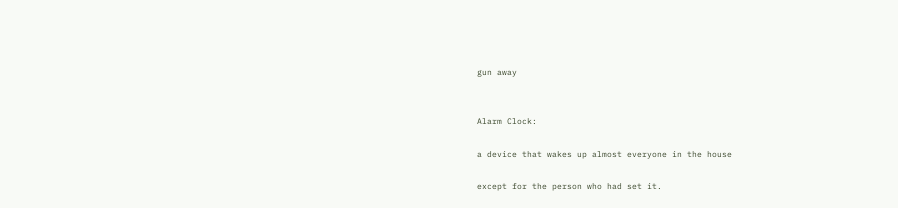gun away


Alarm Clock:

a device that wakes up almost everyone in the house

except for the person who had set it.